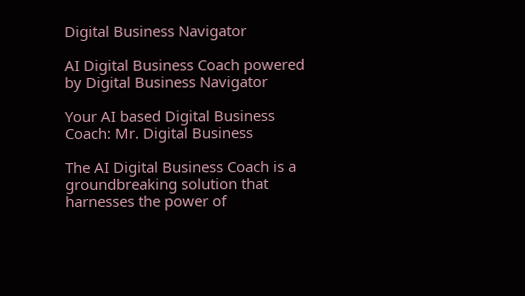Digital Business Navigator

AI Digital Business Coach powered by Digital Business Navigator

Your AI based Digital Business Coach: Mr. Digital Business

The AI Digital Business Coach is a groundbreaking solution that harnesses the power of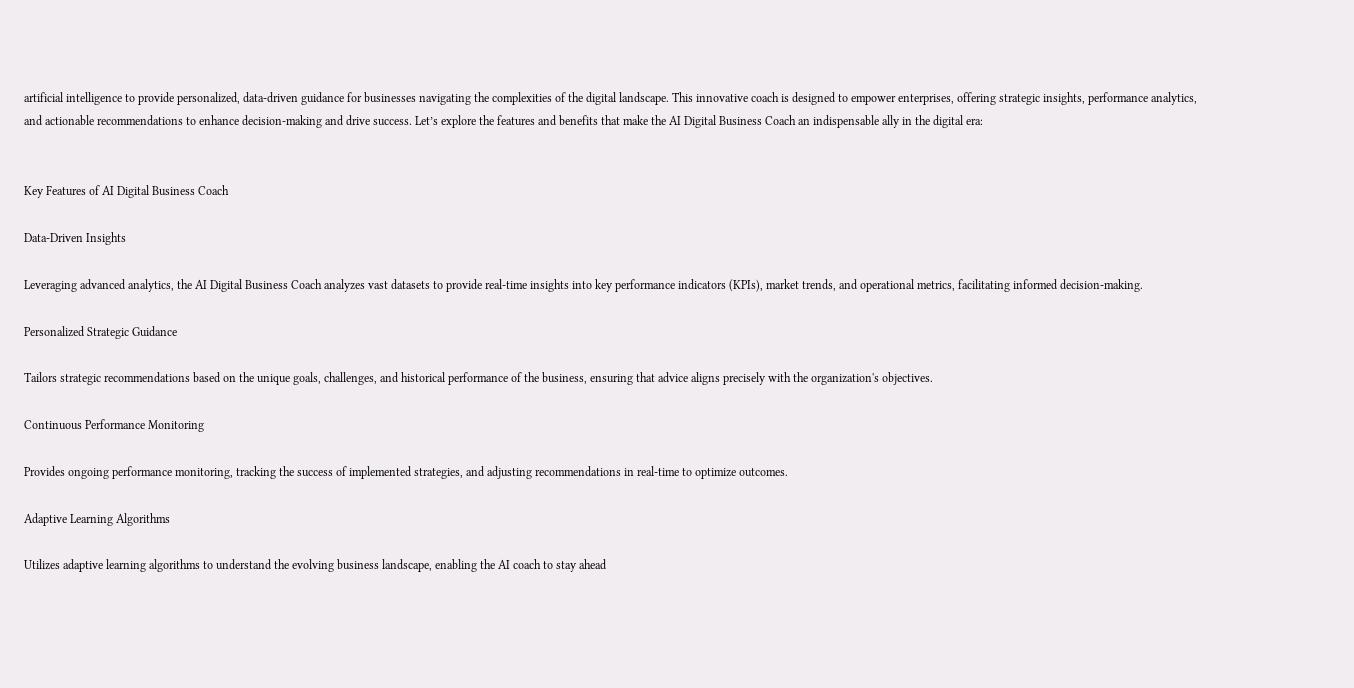artificial intelligence to provide personalized, data-driven guidance for businesses navigating the complexities of the digital landscape. This innovative coach is designed to empower enterprises, offering strategic insights, performance analytics, and actionable recommendations to enhance decision-making and drive success. Let’s explore the features and benefits that make the AI Digital Business Coach an indispensable ally in the digital era:


Key Features of AI Digital Business Coach

Data-Driven Insights

Leveraging advanced analytics, the AI Digital Business Coach analyzes vast datasets to provide real-time insights into key performance indicators (KPIs), market trends, and operational metrics, facilitating informed decision-making.

Personalized Strategic Guidance

Tailors strategic recommendations based on the unique goals, challenges, and historical performance of the business, ensuring that advice aligns precisely with the organization's objectives.

Continuous Performance Monitoring

Provides ongoing performance monitoring, tracking the success of implemented strategies, and adjusting recommendations in real-time to optimize outcomes.

Adaptive Learning Algorithms

Utilizes adaptive learning algorithms to understand the evolving business landscape, enabling the AI coach to stay ahead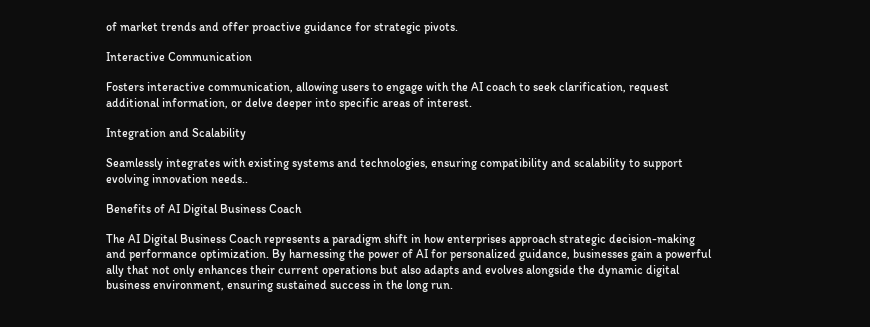of market trends and offer proactive guidance for strategic pivots.

Interactive Communication

Fosters interactive communication, allowing users to engage with the AI coach to seek clarification, request additional information, or delve deeper into specific areas of interest.

Integration and Scalability

Seamlessly integrates with existing systems and technologies, ensuring compatibility and scalability to support evolving innovation needs..

Benefits of AI Digital Business Coach

The AI Digital Business Coach represents a paradigm shift in how enterprises approach strategic decision-making and performance optimization. By harnessing the power of AI for personalized guidance, businesses gain a powerful ally that not only enhances their current operations but also adapts and evolves alongside the dynamic digital business environment, ensuring sustained success in the long run.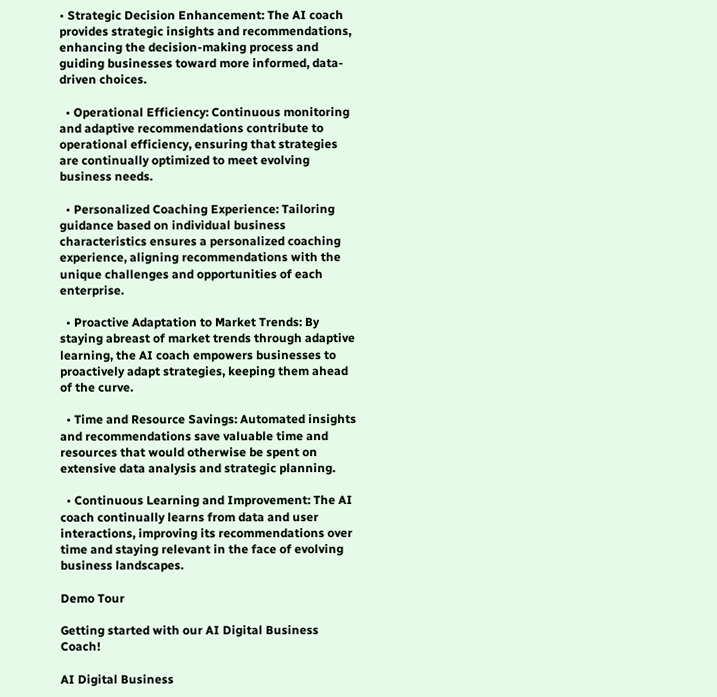• Strategic Decision Enhancement: The AI coach provides strategic insights and recommendations, enhancing the decision-making process and guiding businesses toward more informed, data-driven choices.

  • Operational Efficiency: Continuous monitoring and adaptive recommendations contribute to operational efficiency, ensuring that strategies are continually optimized to meet evolving business needs.

  • Personalized Coaching Experience: Tailoring guidance based on individual business characteristics ensures a personalized coaching experience, aligning recommendations with the unique challenges and opportunities of each enterprise.

  • Proactive Adaptation to Market Trends: By staying abreast of market trends through adaptive learning, the AI coach empowers businesses to proactively adapt strategies, keeping them ahead of the curve.

  • Time and Resource Savings: Automated insights and recommendations save valuable time and resources that would otherwise be spent on extensive data analysis and strategic planning.

  • Continuous Learning and Improvement: The AI coach continually learns from data and user interactions, improving its recommendations over time and staying relevant in the face of evolving business landscapes.

Demo Tour

Getting started with our AI Digital Business Coach!

AI Digital Business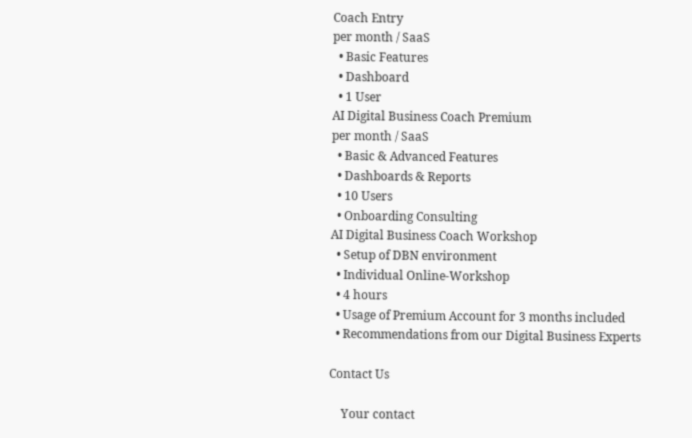Coach Entry
per month / SaaS
  • Basic Features
  • Dashboard
  • 1 User
AI Digital Business Coach Premium
per month / SaaS
  • Basic & Advanced Features
  • Dashboards & Reports
  • 10 Users
  • Onboarding Consulting
AI Digital Business Coach Workshop
  • Setup of DBN environment
  • Individual Online-Workshop
  • 4 hours
  • Usage of Premium Account for 3 months included
  • Recommendations from our Digital Business Experts

Contact Us

    Your contact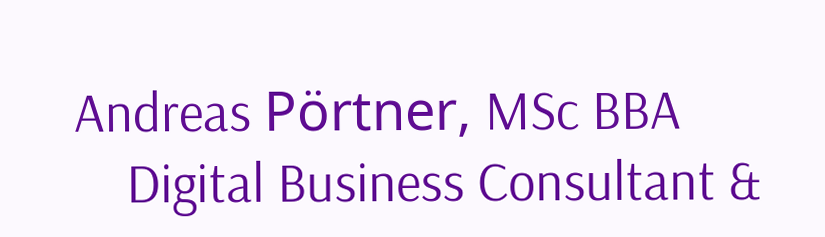Andreas Pörtner, MSc BBA
    Digital Business Consultant &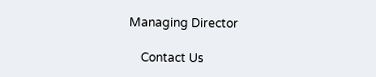Managing Director

    Contact Us